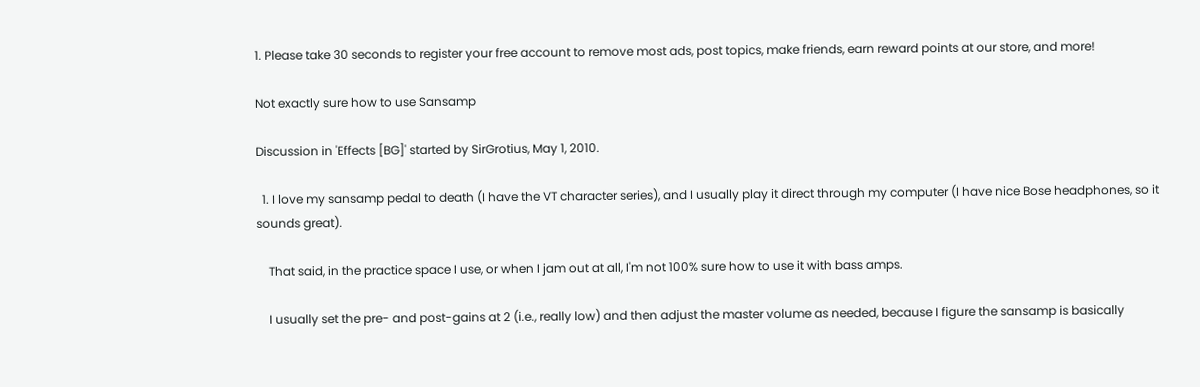1. Please take 30 seconds to register your free account to remove most ads, post topics, make friends, earn reward points at our store, and more!

Not exactly sure how to use Sansamp

Discussion in 'Effects [BG]' started by SirGrotius, May 1, 2010.

  1. I love my sansamp pedal to death (I have the VT character series), and I usually play it direct through my computer (I have nice Bose headphones, so it sounds great).

    That said, in the practice space I use, or when I jam out at all, I'm not 100% sure how to use it with bass amps.

    I usually set the pre- and post-gains at 2 (i.e., really low) and then adjust the master volume as needed, because I figure the sansamp is basically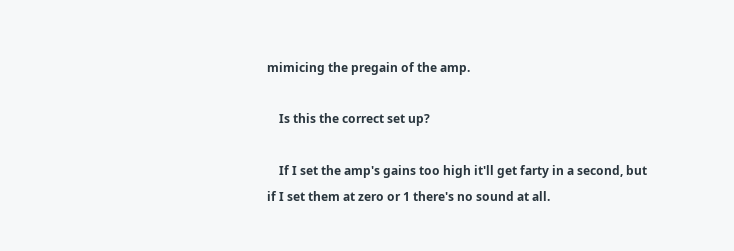mimicing the pregain of the amp.

    Is this the correct set up?

    If I set the amp's gains too high it'll get farty in a second, but if I set them at zero or 1 there's no sound at all.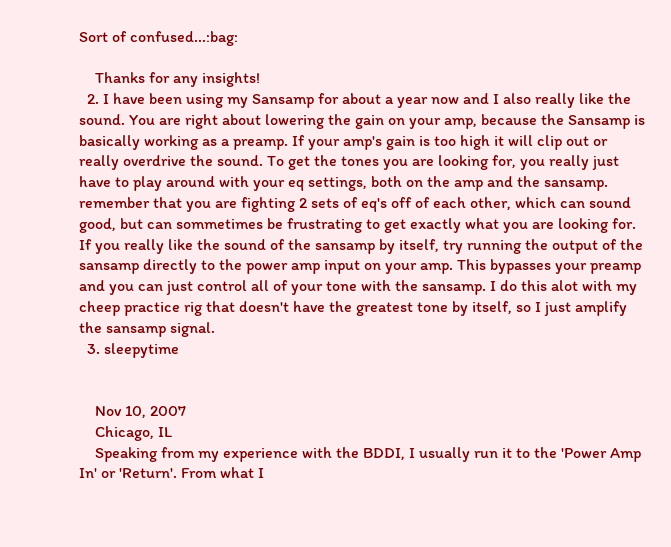Sort of confused...:bag:

    Thanks for any insights!
  2. I have been using my Sansamp for about a year now and I also really like the sound. You are right about lowering the gain on your amp, because the Sansamp is basically working as a preamp. If your amp's gain is too high it will clip out or really overdrive the sound. To get the tones you are looking for, you really just have to play around with your eq settings, both on the amp and the sansamp. remember that you are fighting 2 sets of eq's off of each other, which can sound good, but can sommetimes be frustrating to get exactly what you are looking for. If you really like the sound of the sansamp by itself, try running the output of the sansamp directly to the power amp input on your amp. This bypasses your preamp and you can just control all of your tone with the sansamp. I do this alot with my cheep practice rig that doesn't have the greatest tone by itself, so I just amplify the sansamp signal.
  3. sleepytime


    Nov 10, 2007
    Chicago, IL
    Speaking from my experience with the BDDI, I usually run it to the 'Power Amp In' or 'Return'. From what I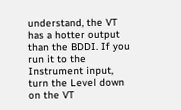understand, the VT has a hotter output than the BDDI. If you run it to the Instrument input, turn the Level down on the VT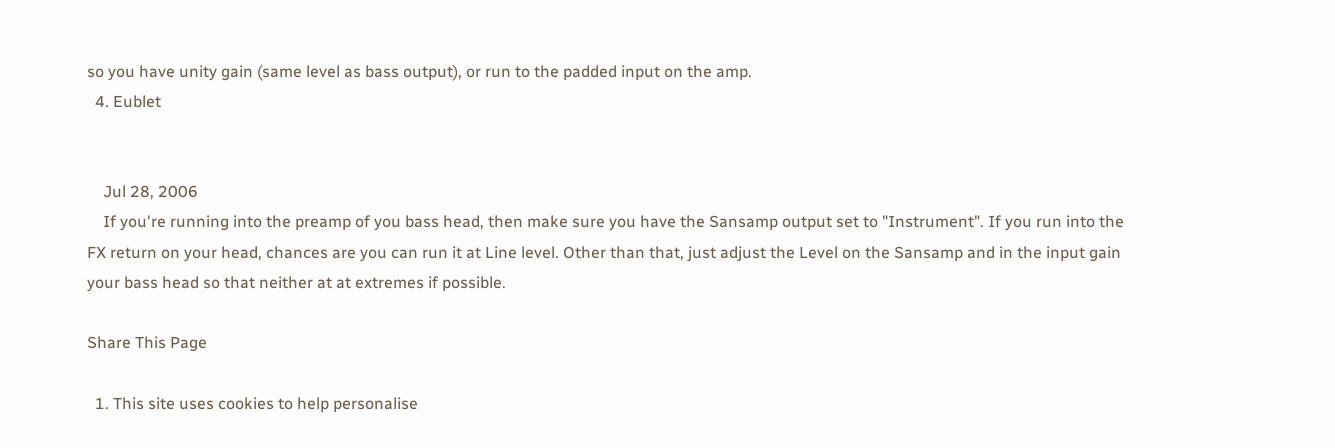so you have unity gain (same level as bass output), or run to the padded input on the amp.
  4. Eublet


    Jul 28, 2006
    If you're running into the preamp of you bass head, then make sure you have the Sansamp output set to "Instrument". If you run into the FX return on your head, chances are you can run it at Line level. Other than that, just adjust the Level on the Sansamp and in the input gain your bass head so that neither at at extremes if possible.

Share This Page

  1. This site uses cookies to help personalise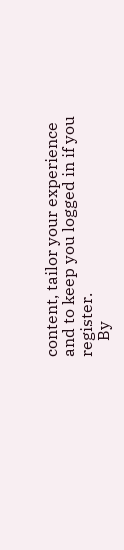content, tailor your experience and to keep you logged in if you register.
    By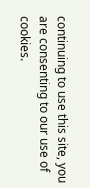continuing to use this site, you are consenting to our use of cookies.